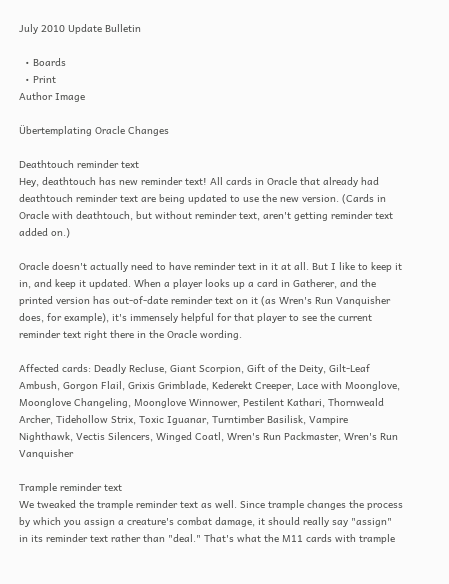July 2010 Update Bulletin

  • Boards
  • Print
Author Image

Übertemplating Oracle Changes

Deathtouch reminder text
Hey, deathtouch has new reminder text! All cards in Oracle that already had deathtouch reminder text are being updated to use the new version. (Cards in Oracle with deathtouch, but without reminder text, aren't getting reminder text added on.)

Oracle doesn't actually need to have reminder text in it at all. But I like to keep it in, and keep it updated. When a player looks up a card in Gatherer, and the printed version has out-of-date reminder text on it (as Wren's Run Vanquisher does, for example), it's immensely helpful for that player to see the current reminder text right there in the Oracle wording.

Affected cards: Deadly Recluse, Giant Scorpion, Gift of the Deity, Gilt-Leaf Ambush, Gorgon Flail, Grixis Grimblade, Kederekt Creeper, Lace with Moonglove, Moonglove Changeling, Moonglove Winnower, Pestilent Kathari, Thornweald Archer, Tidehollow Strix, Toxic Iguanar, Turntimber Basilisk, Vampire Nighthawk, Vectis Silencers, Winged Coatl, Wren's Run Packmaster, Wren's Run Vanquisher

Trample reminder text
We tweaked the trample reminder text as well. Since trample changes the process by which you assign a creature's combat damage, it should really say "assign" in its reminder text rather than "deal." That's what the M11 cards with trample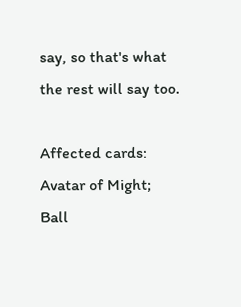say, so that's what the rest will say too.

Affected cards: Avatar of Might; Ball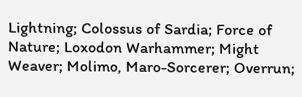Lightning; Colossus of Sardia; Force of Nature; Loxodon Warhammer; Might Weaver; Molimo, Maro-Sorcerer; Overrun;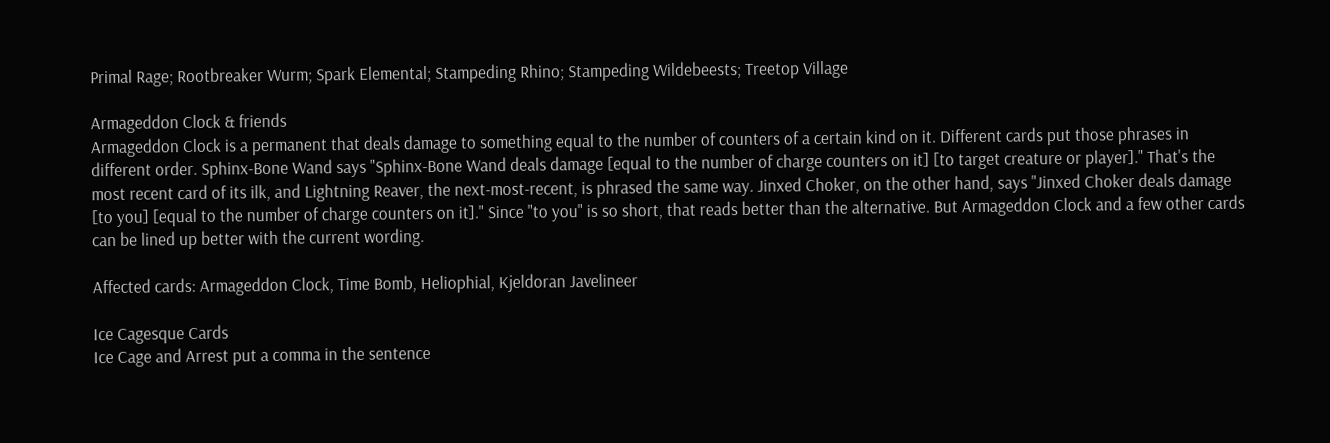Primal Rage; Rootbreaker Wurm; Spark Elemental; Stampeding Rhino; Stampeding Wildebeests; Treetop Village

Armageddon Clock & friends
Armageddon Clock is a permanent that deals damage to something equal to the number of counters of a certain kind on it. Different cards put those phrases in different order. Sphinx-Bone Wand says "Sphinx-Bone Wand deals damage [equal to the number of charge counters on it] [to target creature or player]." That's the most recent card of its ilk, and Lightning Reaver, the next-most-recent, is phrased the same way. Jinxed Choker, on the other hand, says "Jinxed Choker deals damage [to you] [equal to the number of charge counters on it]." Since "to you" is so short, that reads better than the alternative. But Armageddon Clock and a few other cards can be lined up better with the current wording.

Affected cards: Armageddon Clock, Time Bomb, Heliophial, Kjeldoran Javelineer

Ice Cagesque Cards
Ice Cage and Arrest put a comma in the sentence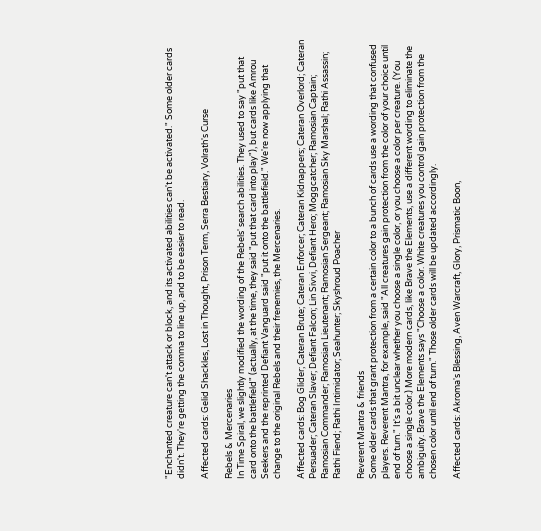"Enchanted creature can't attack or block, and its activated abilities can't be activated." Some older cards didn't. They're getting the comma to line up, and to be easier to read.

Affected cards: Gelid Shackles, Lost in Thought, Prison Term, Serra Bestiary, Volrath's Curse

Rebels & Mercenaries
In Time Spiral, we slightly modified the wording of the Rebels' search abilities. They used to say "put that card onto the battlefield" (actually, at the time, they said "put that card into play"), but cards like Amrou Seekers and the reprinted Defiant Vanguard said "put it onto the battlefield." We're now applying that change to the original Rebels and their frenemies, the Mercenaries.

Affected cards: Bog Glider; Cateran Brute; Cateran Enforcer; Cateran Kidnappers; Cateran Overlord; Cateran Persuader; Cateran Slaver; Defiant Falcon; Lin Sivvi, Defiant Hero; Moggcatcher; Ramosian Captain; Ramosian Commander; Ramosian Lieutenant; Ramosian Sergeant; Ramosian Sky Marshal; Rathi Assassin; Rathi Fiend; Rathi Intimidator; Seahunter; Skyshroud Poacher

Reverent Mantra & friends
Some older cards that grant protection from a certain color to a bunch of cards use a wording that confused players. Reverent Mantra, for example, said "All creatures gain protection from the color of your choice until end of turn." It's a bit unclear whether you choose a single color, or you choose a color per creature. (You choose a single color.) More modern cards, like Brave the Elements, use a different wording to eliminate the ambiguity. Brave the Elements says "Choose a color. White creatures you control gain protection from the chosen color until end of turn." Those older cards will be updated accordingly.

Affected cards: Akroma's Blessing, Aven Warcraft, Glory, Prismatic Boon,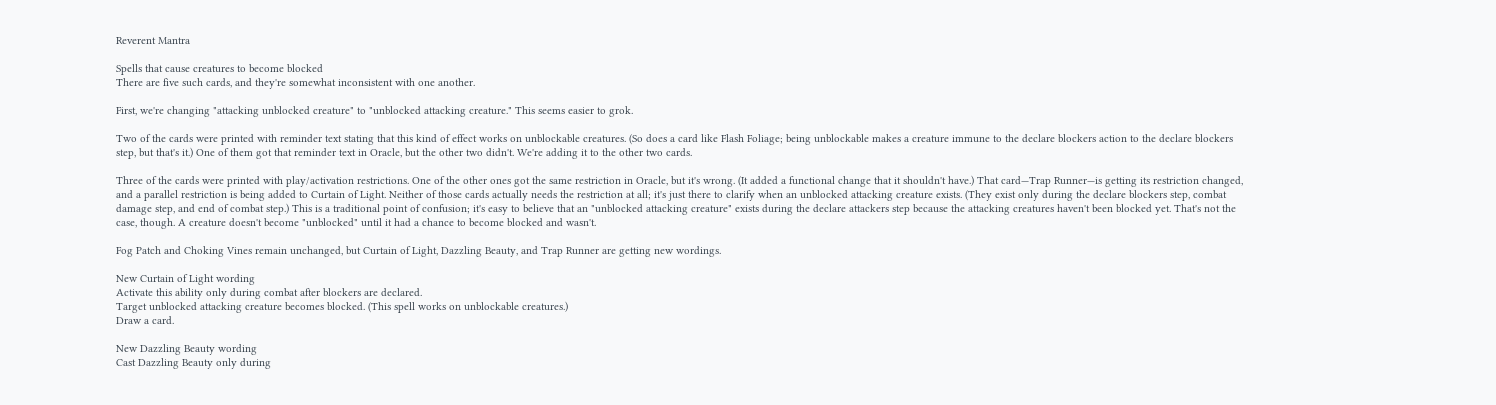Reverent Mantra

Spells that cause creatures to become blocked
There are five such cards, and they're somewhat inconsistent with one another.

First, we're changing "attacking unblocked creature" to "unblocked attacking creature." This seems easier to grok.

Two of the cards were printed with reminder text stating that this kind of effect works on unblockable creatures. (So does a card like Flash Foliage; being unblockable makes a creature immune to the declare blockers action to the declare blockers step, but that's it.) One of them got that reminder text in Oracle, but the other two didn't. We're adding it to the other two cards.

Three of the cards were printed with play/activation restrictions. One of the other ones got the same restriction in Oracle, but it's wrong. (It added a functional change that it shouldn't have.) That card—Trap Runner—is getting its restriction changed, and a parallel restriction is being added to Curtain of Light. Neither of those cards actually needs the restriction at all; it's just there to clarify when an unblocked attacking creature exists. (They exist only during the declare blockers step, combat damage step, and end of combat step.) This is a traditional point of confusion; it's easy to believe that an "unblocked attacking creature" exists during the declare attackers step because the attacking creatures haven't been blocked yet. That's not the case, though. A creature doesn't become "unblocked" until it had a chance to become blocked and wasn't.

Fog Patch and Choking Vines remain unchanged, but Curtain of Light, Dazzling Beauty, and Trap Runner are getting new wordings.

New Curtain of Light wording
Activate this ability only during combat after blockers are declared.
Target unblocked attacking creature becomes blocked. (This spell works on unblockable creatures.)
Draw a card.

New Dazzling Beauty wording
Cast Dazzling Beauty only during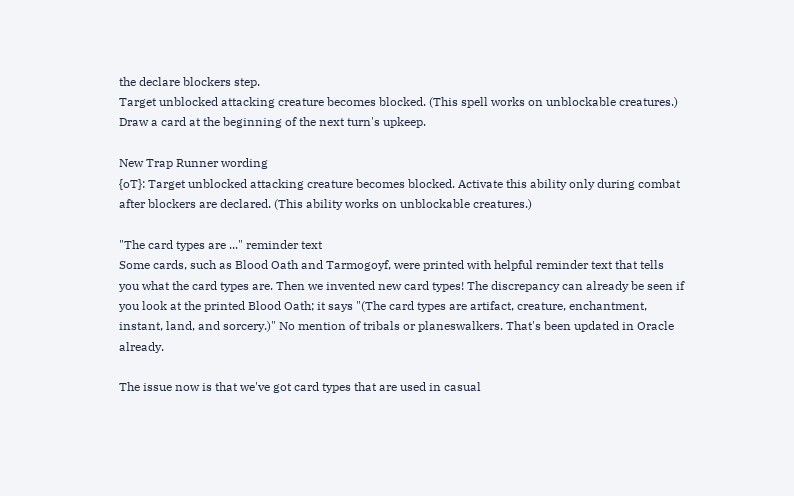the declare blockers step.
Target unblocked attacking creature becomes blocked. (This spell works on unblockable creatures.)
Draw a card at the beginning of the next turn's upkeep.

New Trap Runner wording
{oT}: Target unblocked attacking creature becomes blocked. Activate this ability only during combat after blockers are declared. (This ability works on unblockable creatures.)

"The card types are ..." reminder text
Some cards, such as Blood Oath and Tarmogoyf, were printed with helpful reminder text that tells you what the card types are. Then we invented new card types! The discrepancy can already be seen if you look at the printed Blood Oath; it says "(The card types are artifact, creature, enchantment, instant, land, and sorcery.)" No mention of tribals or planeswalkers. That's been updated in Oracle already.

The issue now is that we've got card types that are used in casual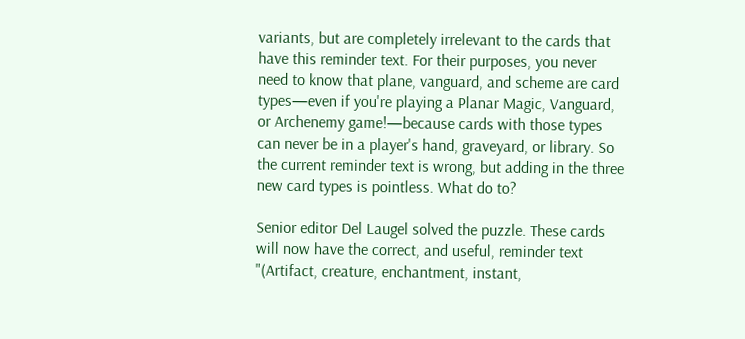variants, but are completely irrelevant to the cards that have this reminder text. For their purposes, you never need to know that plane, vanguard, and scheme are card types—even if you're playing a Planar Magic, Vanguard, or Archenemy game!—because cards with those types can never be in a player's hand, graveyard, or library. So the current reminder text is wrong, but adding in the three new card types is pointless. What do to?

Senior editor Del Laugel solved the puzzle. These cards will now have the correct, and useful, reminder text "(Artifact, creature, enchantment, instant,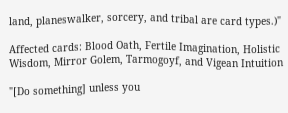land, planeswalker, sorcery, and tribal are card types.)"

Affected cards: Blood Oath, Fertile Imagination, Holistic Wisdom, Mirror Golem, Tarmogoyf, and Vigean Intuition

"[Do something] unless you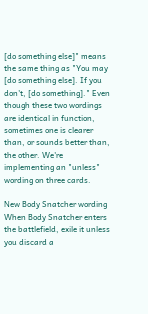[do something else]" means the same thing as "You may [do something else]. If you don't, [do something]." Even though these two wordings are identical in function, sometimes one is clearer than, or sounds better than, the other. We're implementing an "unless" wording on three cards.

New Body Snatcher wording
When Body Snatcher enters the battlefield, exile it unless you discard a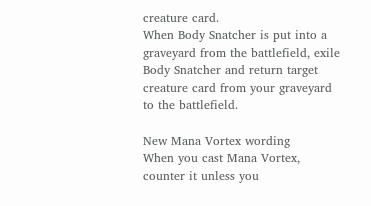creature card.
When Body Snatcher is put into a graveyard from the battlefield, exile Body Snatcher and return target creature card from your graveyard to the battlefield.

New Mana Vortex wording
When you cast Mana Vortex, counter it unless you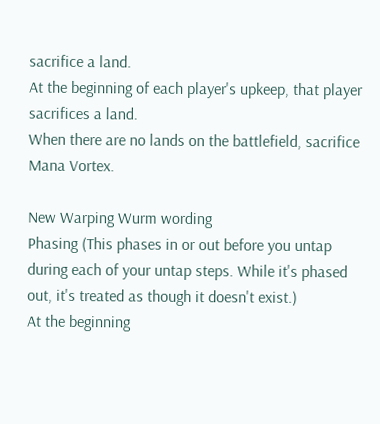sacrifice a land.
At the beginning of each player's upkeep, that player sacrifices a land.
When there are no lands on the battlefield, sacrifice Mana Vortex.

New Warping Wurm wording
Phasing (This phases in or out before you untap during each of your untap steps. While it's phased out, it's treated as though it doesn't exist.)
At the beginning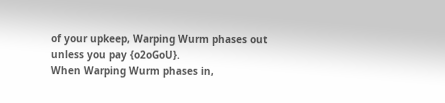of your upkeep, Warping Wurm phases out unless you pay {o2oGoU}.
When Warping Wurm phases in,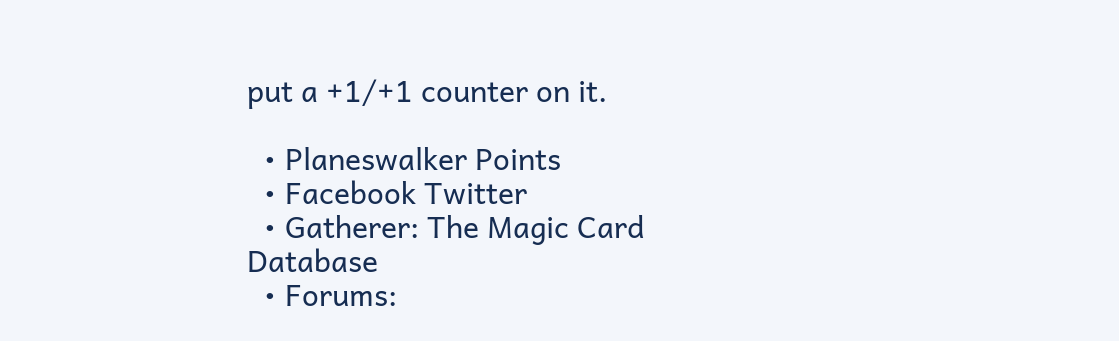put a +1/+1 counter on it.

  • Planeswalker Points
  • Facebook Twitter
  • Gatherer: The Magic Card Database
  • Forums: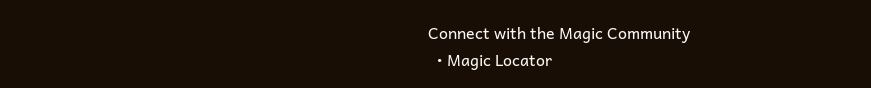Connect with the Magic Community
  • Magic Locator